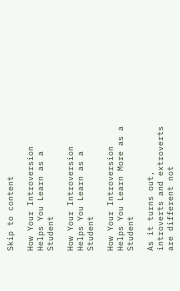Skip to content

How Your Introversion Helps You Learn as a Student

How Your Introversion Helps You Learn as a Student

How Your Introversion Helps You Learn More as a Student

As it turns out, introverts and extroverts are different not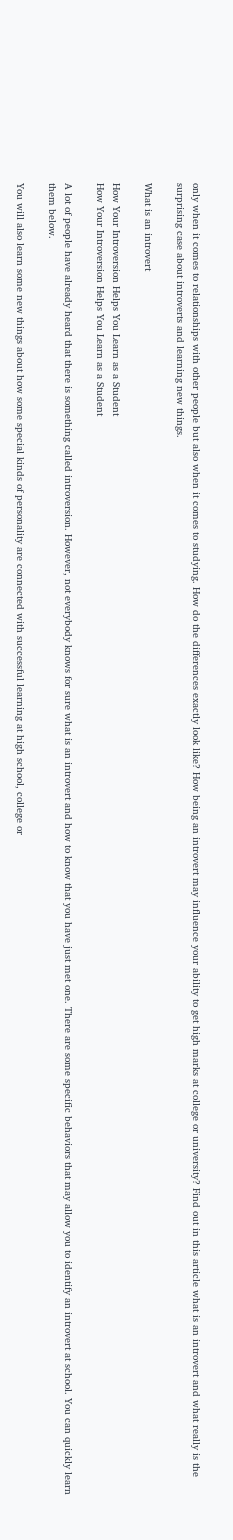only when it comes to relationships with other people but also when it comes to studying. How do the differences exactly look like? How being an introvert may influence your ability to get high marks at college or university? Find out in this article what is an introvert and what really is the surprising case about introverts and learning new things.

What is an introvert

How Your Introversion Helps You Learn as a Student
How Your Introversion Helps You Learn as a Student

A lot of people have already heard that there is something called introversion. However, not everybody knows for sure what is an introvert and how to know that you have just met one. There are some specific behaviors that may allow you to identify an introvert at school. You can quickly learn them below.

You will also learn some new things about how some special kinds of personality are connected with successful learning at high school, college or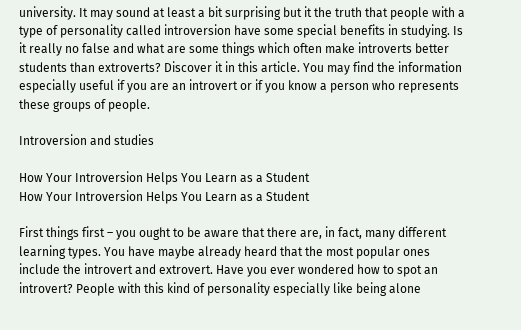university. It may sound at least a bit surprising but it the truth that people with a type of personality called introversion have some special benefits in studying. Is it really no false and what are some things which often make introverts better students than extroverts? Discover it in this article. You may find the information especially useful if you are an introvert or if you know a person who represents these groups of people.

Introversion and studies

How Your Introversion Helps You Learn as a Student
How Your Introversion Helps You Learn as a Student

First things first – you ought to be aware that there are, in fact, many different learning types. You have maybe already heard that the most popular ones include the introvert and extrovert. Have you ever wondered how to spot an introvert? People with this kind of personality especially like being alone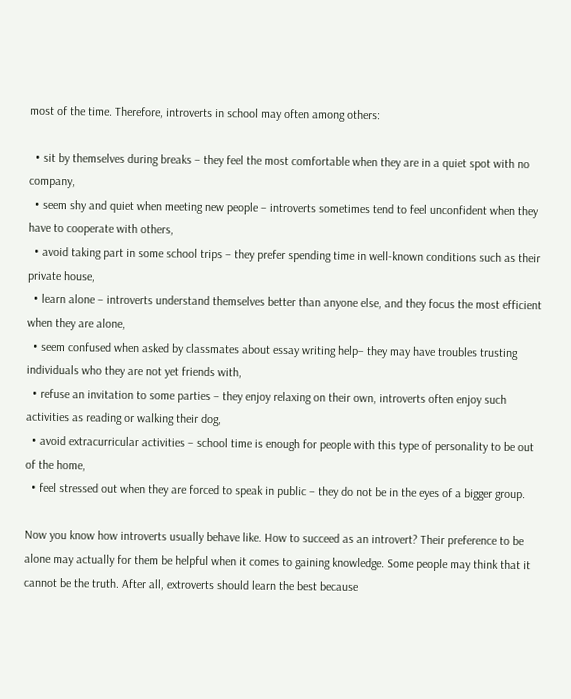most of the time. Therefore, introverts in school may often among others:

  • sit by themselves during breaks – they feel the most comfortable when they are in a quiet spot with no company,
  • seem shy and quiet when meeting new people – introverts sometimes tend to feel unconfident when they have to cooperate with others,
  • avoid taking part in some school trips – they prefer spending time in well-known conditions such as their private house,
  • learn alone – introverts understand themselves better than anyone else, and they focus the most efficient when they are alone,
  • seem confused when asked by classmates about essay writing help– they may have troubles trusting individuals who they are not yet friends with,
  • refuse an invitation to some parties – they enjoy relaxing on their own, introverts often enjoy such activities as reading or walking their dog,
  • avoid extracurricular activities – school time is enough for people with this type of personality to be out of the home,
  • feel stressed out when they are forced to speak in public – they do not be in the eyes of a bigger group.

Now you know how introverts usually behave like. How to succeed as an introvert? Their preference to be alone may actually for them be helpful when it comes to gaining knowledge. Some people may think that it cannot be the truth. After all, extroverts should learn the best because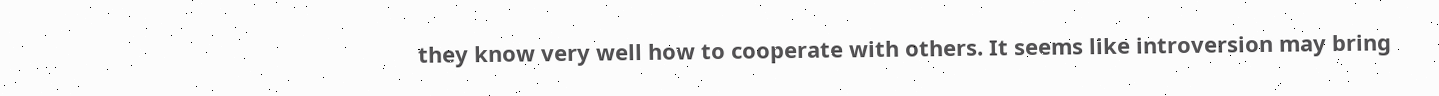they know very well how to cooperate with others. It seems like introversion may bring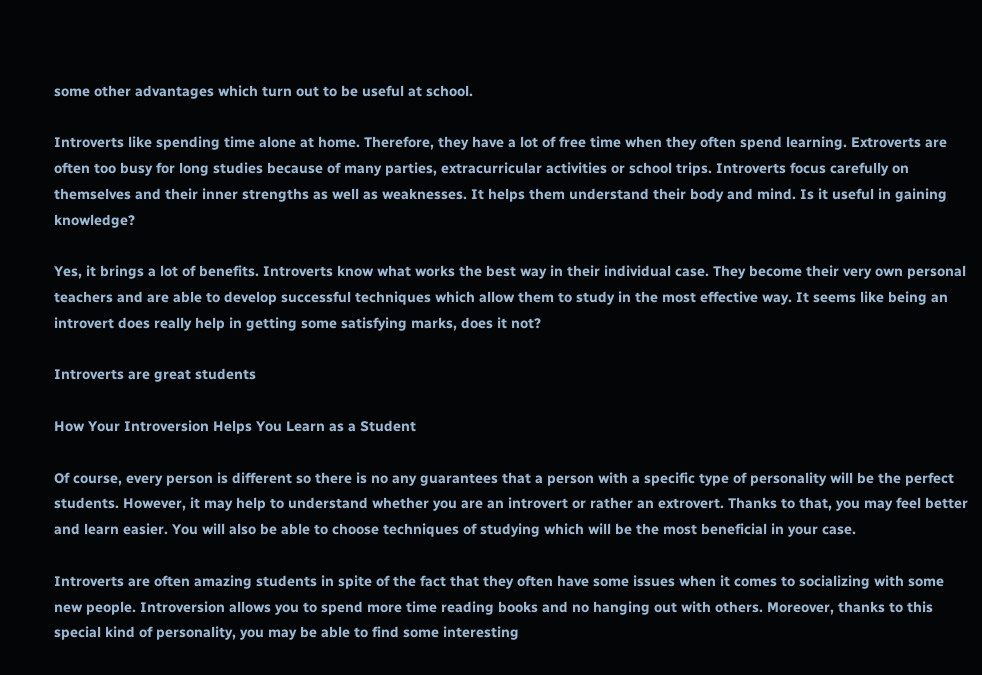some other advantages which turn out to be useful at school.

Introverts like spending time alone at home. Therefore, they have a lot of free time when they often spend learning. Extroverts are often too busy for long studies because of many parties, extracurricular activities or school trips. Introverts focus carefully on themselves and their inner strengths as well as weaknesses. It helps them understand their body and mind. Is it useful in gaining knowledge?

Yes, it brings a lot of benefits. Introverts know what works the best way in their individual case. They become their very own personal teachers and are able to develop successful techniques which allow them to study in the most effective way. It seems like being an introvert does really help in getting some satisfying marks, does it not?

Introverts are great students

How Your Introversion Helps You Learn as a Student

Of course, every person is different so there is no any guarantees that a person with a specific type of personality will be the perfect students. However, it may help to understand whether you are an introvert or rather an extrovert. Thanks to that, you may feel better and learn easier. You will also be able to choose techniques of studying which will be the most beneficial in your case.

Introverts are often amazing students in spite of the fact that they often have some issues when it comes to socializing with some new people. Introversion allows you to spend more time reading books and no hanging out with others. Moreover, thanks to this special kind of personality, you may be able to find some interesting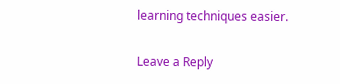learning techniques easier.

Leave a Reply